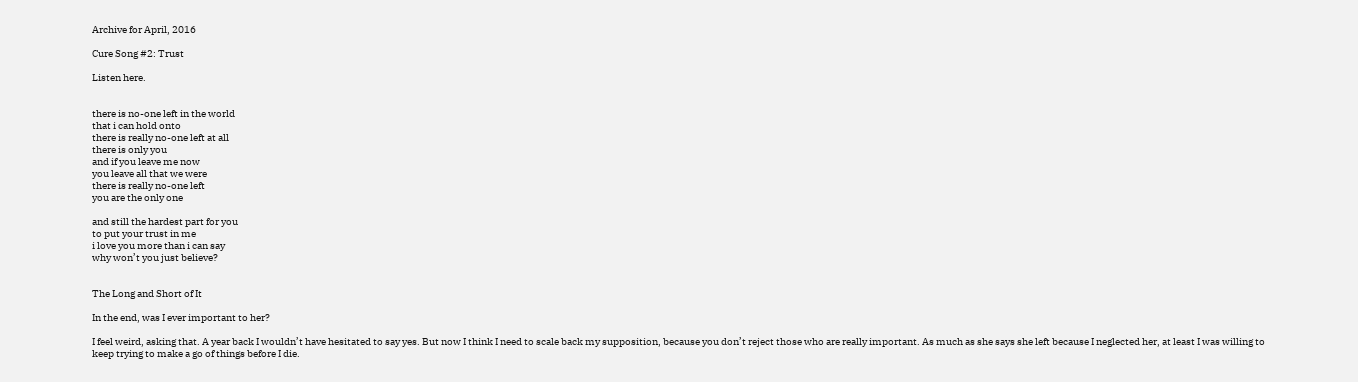Archive for April, 2016

Cure Song #2: Trust

Listen here.


there is no-one left in the world
that i can hold onto
there is really no-one left at all
there is only you
and if you leave me now
you leave all that we were
there is really no-one left
you are the only one

and still the hardest part for you
to put your trust in me
i love you more than i can say
why won’t you just believe?


The Long and Short of It

In the end, was I ever important to her?

I feel weird, asking that. A year back I wouldn’t have hesitated to say yes. But now I think I need to scale back my supposition, because you don’t reject those who are really important. As much as she says she left because I neglected her, at least I was willing to keep trying to make a go of things before I die.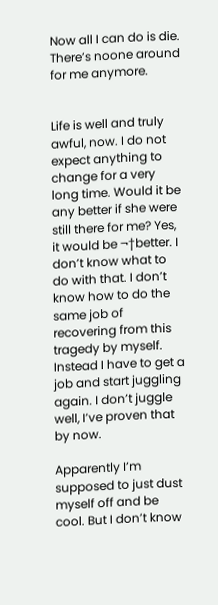Now all I can do is die. There’s noone around for me anymore.


Life is well and truly awful, now. I do not expect anything to change for a very long time. Would it be any better if she were still there for me? Yes, it would be ¬†better. I don’t know what to do with that. I don’t know how to do the same job of recovering from this tragedy by myself. Instead I have to get a job and start juggling again. I don’t juggle well, I’ve proven that by now.

Apparently I’m supposed to just dust myself off and be cool. But I don’t know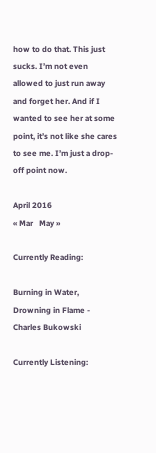how to do that. This just sucks. I’m not even allowed to just run away and forget her. And if I wanted to see her at some point, it’s not like she cares to see me. I’m just a drop-off point now.

April 2016
« Mar   May »

Currently Reading:

Burning in Water, Drowning in Flame - Charles Bukowski

Currently Listening: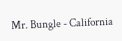Mr. Bungle - California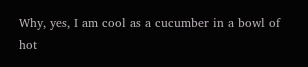Why, yes, I am cool as a cucumber in a bowl of hot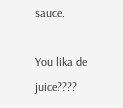sauce.

You lika de juice????